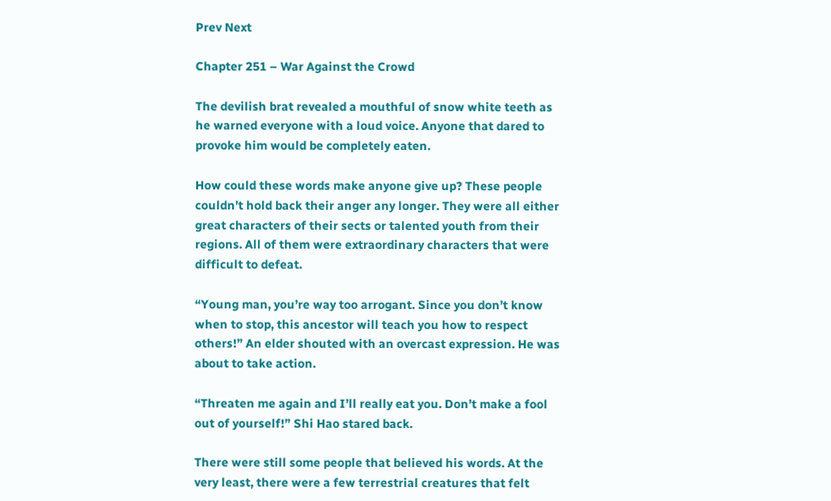Prev Next

Chapter 251 – War Against the Crowd

The devilish brat revealed a mouthful of snow white teeth as he warned everyone with a loud voice. Anyone that dared to provoke him would be completely eaten.

How could these words make anyone give up? These people couldn’t hold back their anger any longer. They were all either great characters of their sects or talented youth from their regions. All of them were extraordinary characters that were difficult to defeat.

“Young man, you’re way too arrogant. Since you don’t know when to stop, this ancestor will teach you how to respect others!” An elder shouted with an overcast expression. He was about to take action.

“Threaten me again and I’ll really eat you. Don’t make a fool out of yourself!” Shi Hao stared back.

There were still some people that believed his words. At the very least, there were a few terrestrial creatures that felt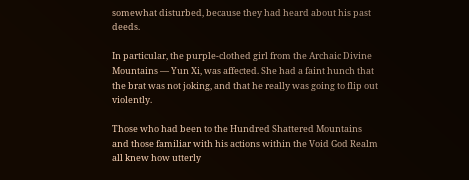somewhat disturbed, because they had heard about his past deeds.

In particular, the purple-clothed girl from the Archaic Divine Mountains — Yun Xi, was affected. She had a faint hunch that the brat was not joking, and that he really was going to flip out violently.

Those who had been to the Hundred Shattered Mountains and those familiar with his actions within the Void God Realm all knew how utterly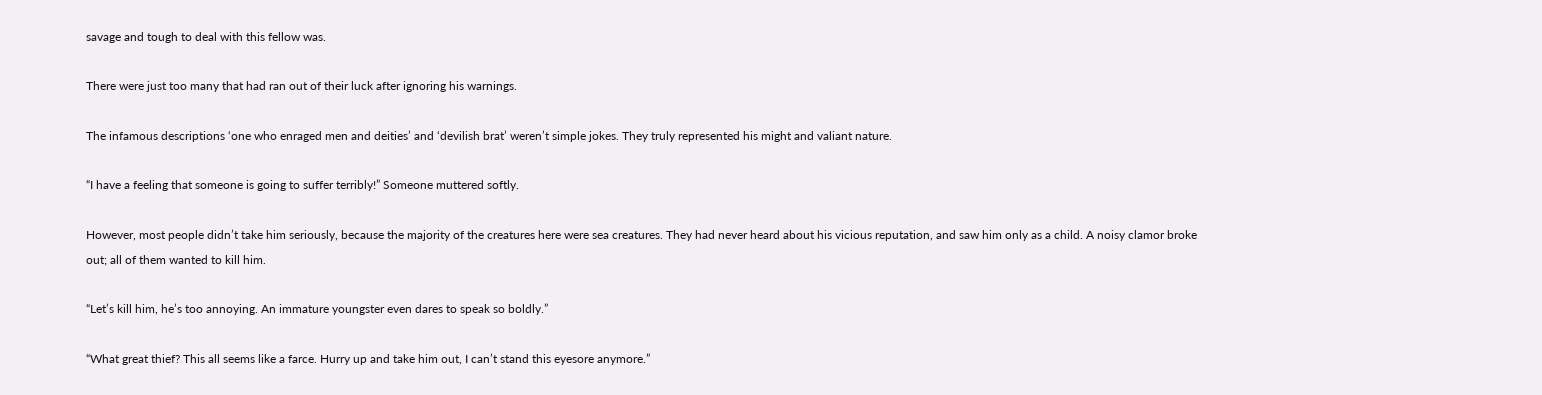savage and tough to deal with this fellow was.

There were just too many that had ran out of their luck after ignoring his warnings.

The infamous descriptions ‘one who enraged men and deities’ and ‘devilish brat’ weren’t simple jokes. They truly represented his might and valiant nature.

“I have a feeling that someone is going to suffer terribly!” Someone muttered softly.

However, most people didn’t take him seriously, because the majority of the creatures here were sea creatures. They had never heard about his vicious reputation, and saw him only as a child. A noisy clamor broke out; all of them wanted to kill him.

“Let’s kill him, he’s too annoying. An immature youngster even dares to speak so boldly.”

“What great thief? This all seems like a farce. Hurry up and take him out, I can’t stand this eyesore anymore.”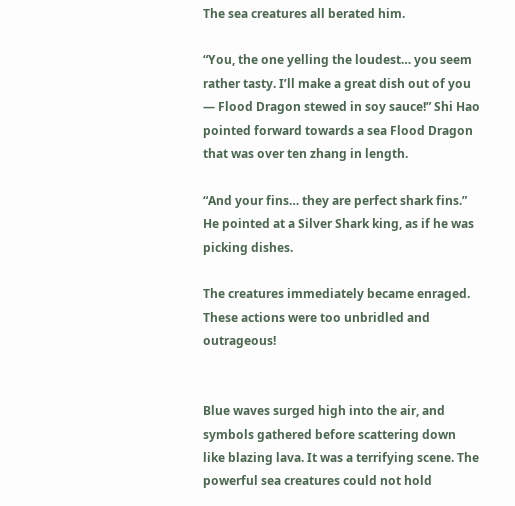The sea creatures all berated him.

“You, the one yelling the loudest… you seem rather tasty. I’ll make a great dish out of you — Flood Dragon stewed in soy sauce!” Shi Hao pointed forward towards a sea Flood Dragon that was over ten zhang in length.

“And your fins… they are perfect shark fins.” He pointed at a Silver Shark king, as if he was picking dishes.

The creatures immediately became enraged. These actions were too unbridled and outrageous!


Blue waves surged high into the air, and symbols gathered before scattering down like blazing lava. It was a terrifying scene. The powerful sea creatures could not hold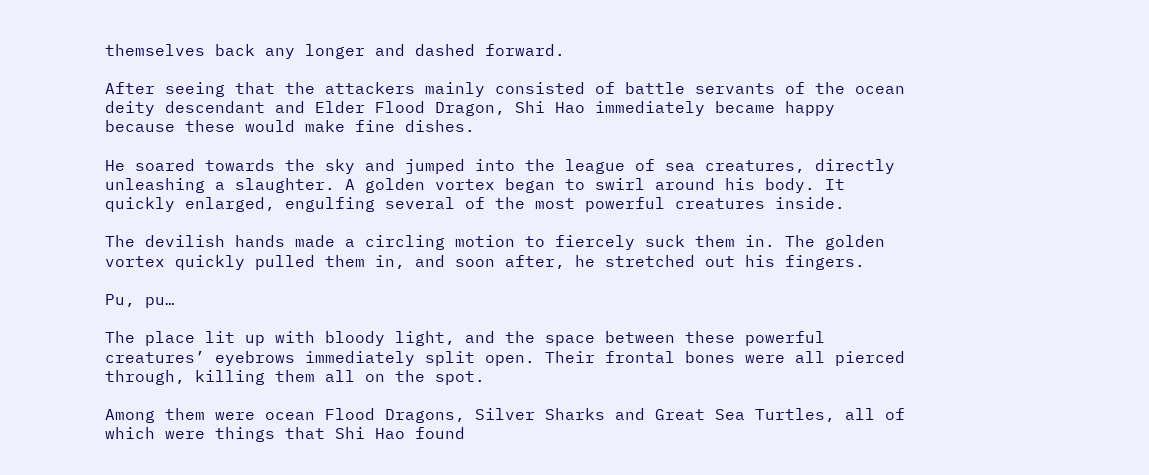themselves back any longer and dashed forward.

After seeing that the attackers mainly consisted of battle servants of the ocean deity descendant and Elder Flood Dragon, Shi Hao immediately became happy because these would make fine dishes.

He soared towards the sky and jumped into the league of sea creatures, directly unleashing a slaughter. A golden vortex began to swirl around his body. It quickly enlarged, engulfing several of the most powerful creatures inside.

The devilish hands made a circling motion to fiercely suck them in. The golden vortex quickly pulled them in, and soon after, he stretched out his fingers.

Pu, pu…

The place lit up with bloody light, and the space between these powerful creatures’ eyebrows immediately split open. Their frontal bones were all pierced through, killing them all on the spot.

Among them were ocean Flood Dragons, Silver Sharks and Great Sea Turtles, all of which were things that Shi Hao found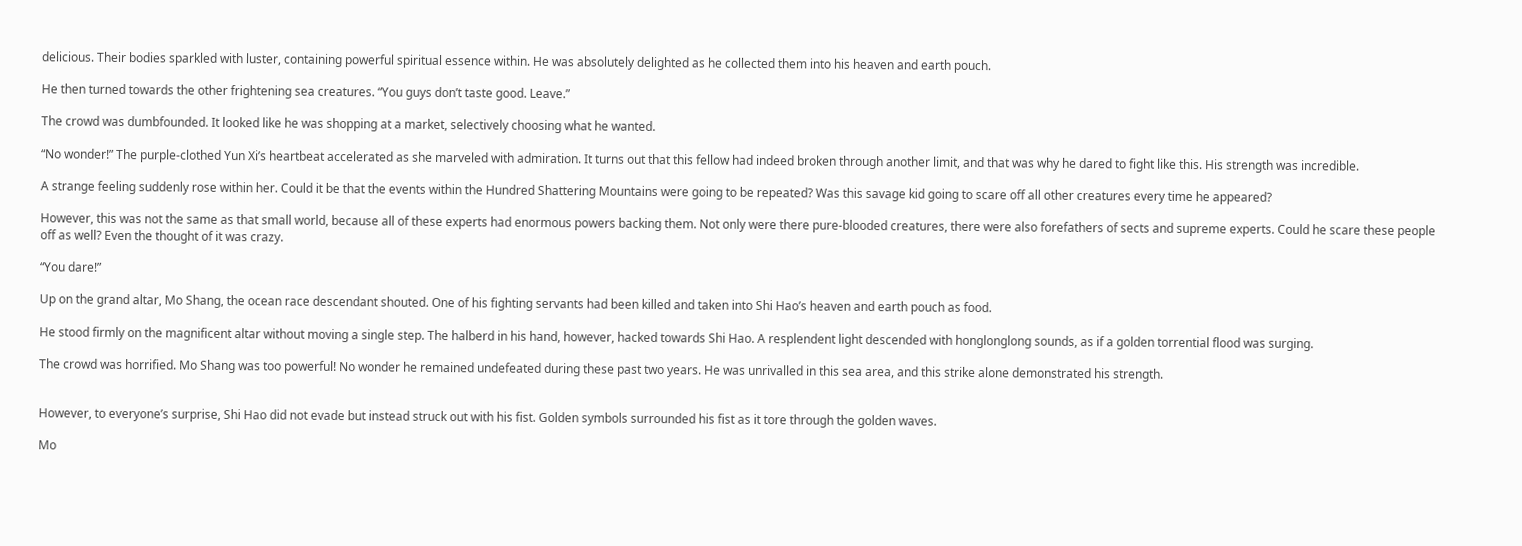delicious. Their bodies sparkled with luster, containing powerful spiritual essence within. He was absolutely delighted as he collected them into his heaven and earth pouch.

He then turned towards the other frightening sea creatures. “You guys don’t taste good. Leave.”

The crowd was dumbfounded. It looked like he was shopping at a market, selectively choosing what he wanted.

“No wonder!” The purple-clothed Yun Xi’s heartbeat accelerated as she marveled with admiration. It turns out that this fellow had indeed broken through another limit, and that was why he dared to fight like this. His strength was incredible.

A strange feeling suddenly rose within her. Could it be that the events within the Hundred Shattering Mountains were going to be repeated? Was this savage kid going to scare off all other creatures every time he appeared?

However, this was not the same as that small world, because all of these experts had enormous powers backing them. Not only were there pure-blooded creatures, there were also forefathers of sects and supreme experts. Could he scare these people off as well? Even the thought of it was crazy.

“You dare!”

Up on the grand altar, Mo Shang, the ocean race descendant shouted. One of his fighting servants had been killed and taken into Shi Hao’s heaven and earth pouch as food.

He stood firmly on the magnificent altar without moving a single step. The halberd in his hand, however, hacked towards Shi Hao. A resplendent light descended with honglonglong sounds, as if a golden torrential flood was surging.

The crowd was horrified. Mo Shang was too powerful! No wonder he remained undefeated during these past two years. He was unrivalled in this sea area, and this strike alone demonstrated his strength.


However, to everyone’s surprise, Shi Hao did not evade but instead struck out with his fist. Golden symbols surrounded his fist as it tore through the golden waves.

Mo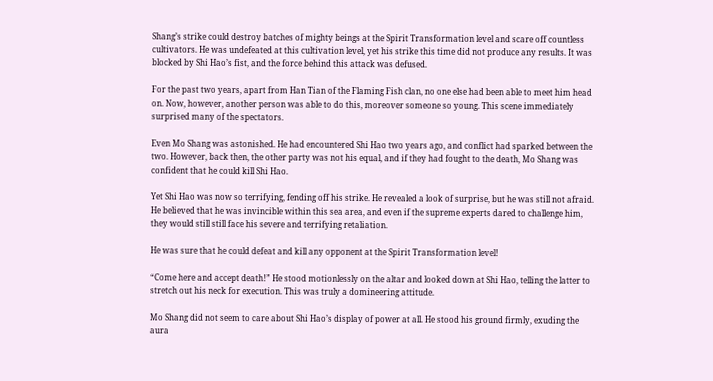Shang’s strike could destroy batches of mighty beings at the Spirit Transformation level and scare off countless cultivators. He was undefeated at this cultivation level, yet his strike this time did not produce any results. It was blocked by Shi Hao’s fist, and the force behind this attack was defused.

For the past two years, apart from Han Tian of the Flaming Fish clan, no one else had been able to meet him head on. Now, however, another person was able to do this, moreover someone so young. This scene immediately surprised many of the spectators.

Even Mo Shang was astonished. He had encountered Shi Hao two years ago, and conflict had sparked between the two. However, back then, the other party was not his equal, and if they had fought to the death, Mo Shang was confident that he could kill Shi Hao.

Yet Shi Hao was now so terrifying, fending off his strike. He revealed a look of surprise, but he was still not afraid. He believed that he was invincible within this sea area, and even if the supreme experts dared to challenge him, they would still still face his severe and terrifying retaliation.

He was sure that he could defeat and kill any opponent at the Spirit Transformation level!

“Come here and accept death!” He stood motionlessly on the altar and looked down at Shi Hao, telling the latter to stretch out his neck for execution. This was truly a domineering attitude.

Mo Shang did not seem to care about Shi Hao’s display of power at all. He stood his ground firmly, exuding the aura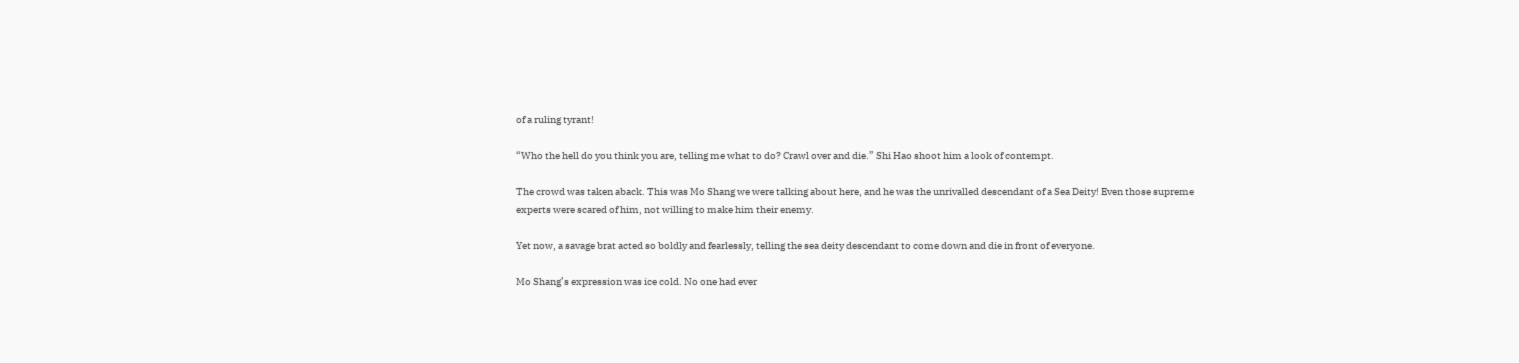of a ruling tyrant!

“Who the hell do you think you are, telling me what to do? Crawl over and die.” Shi Hao shoot him a look of contempt.

The crowd was taken aback. This was Mo Shang we were talking about here, and he was the unrivalled descendant of a Sea Deity! Even those supreme experts were scared of him, not willing to make him their enemy.

Yet now, a savage brat acted so boldly and fearlessly, telling the sea deity descendant to come down and die in front of everyone.

Mo Shang’s expression was ice cold. No one had ever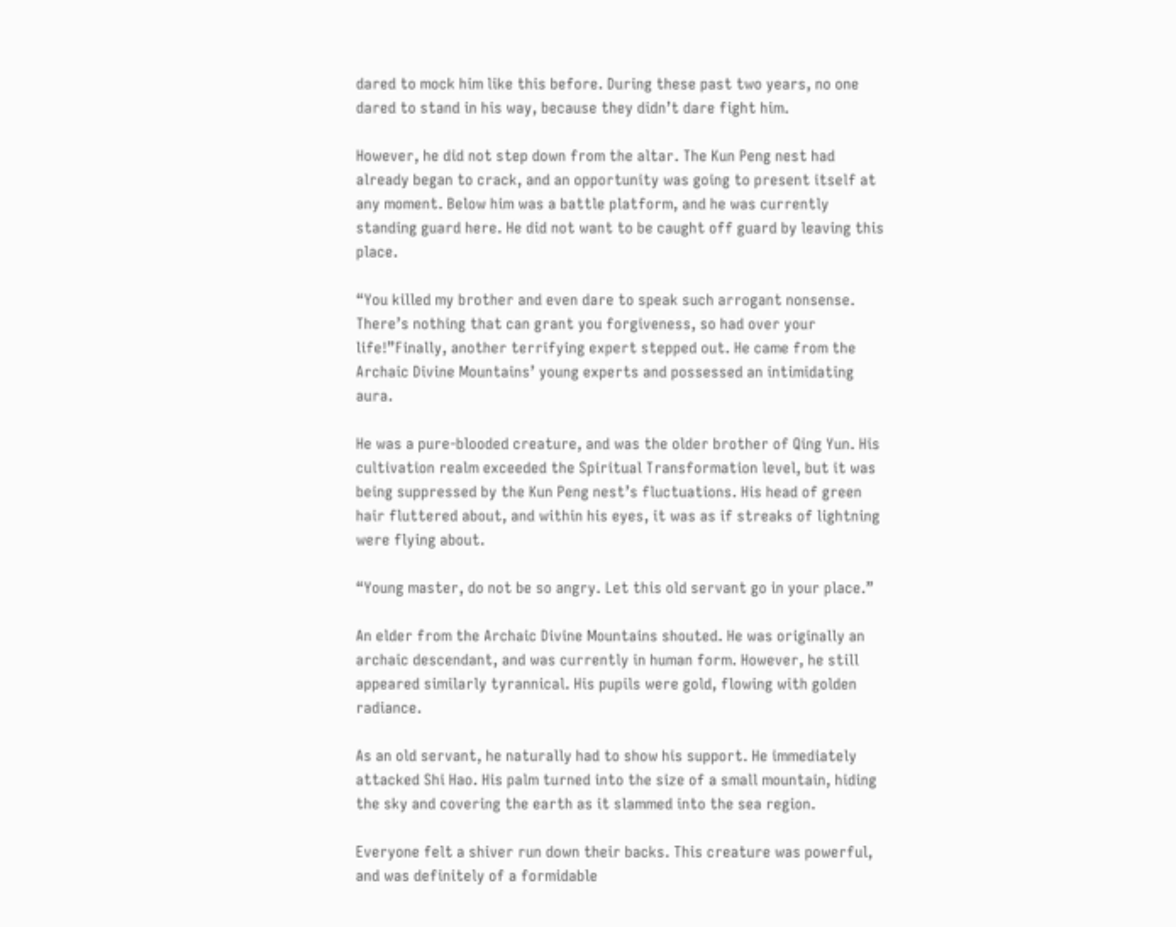dared to mock him like this before. During these past two years, no one dared to stand in his way, because they didn’t dare fight him.

However, he did not step down from the altar. The Kun Peng nest had already began to crack, and an opportunity was going to present itself at any moment. Below him was a battle platform, and he was currently standing guard here. He did not want to be caught off guard by leaving this place.

“You killed my brother and even dare to speak such arrogant nonsense. There’s nothing that can grant you forgiveness, so had over your life!”Finally, another terrifying expert stepped out. He came from the Archaic Divine Mountains’ young experts and possessed an intimidating aura.

He was a pure-blooded creature, and was the older brother of Qing Yun. His cultivation realm exceeded the Spiritual Transformation level, but it was being suppressed by the Kun Peng nest’s fluctuations. His head of green hair fluttered about, and within his eyes, it was as if streaks of lightning were flying about.

“Young master, do not be so angry. Let this old servant go in your place.”

An elder from the Archaic Divine Mountains shouted. He was originally an archaic descendant, and was currently in human form. However, he still appeared similarly tyrannical. His pupils were gold, flowing with golden radiance.

As an old servant, he naturally had to show his support. He immediately attacked Shi Hao. His palm turned into the size of a small mountain, hiding the sky and covering the earth as it slammed into the sea region.

Everyone felt a shiver run down their backs. This creature was powerful, and was definitely of a formidable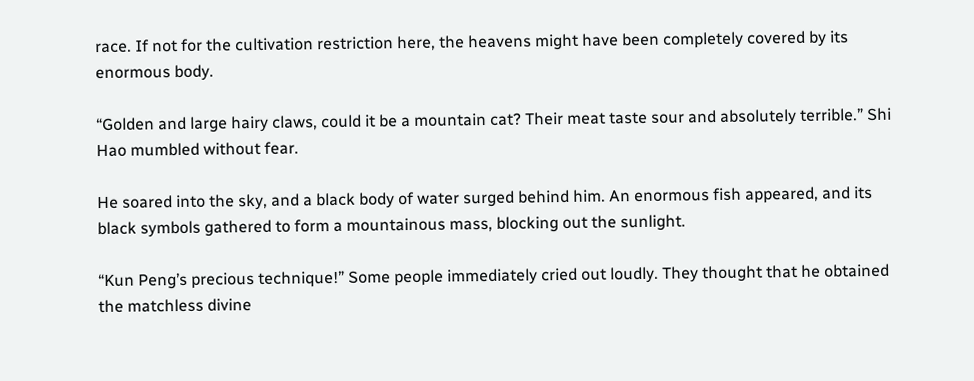race. If not for the cultivation restriction here, the heavens might have been completely covered by its enormous body.

“Golden and large hairy claws, could it be a mountain cat? Their meat taste sour and absolutely terrible.” Shi Hao mumbled without fear.

He soared into the sky, and a black body of water surged behind him. An enormous fish appeared, and its black symbols gathered to form a mountainous mass, blocking out the sunlight.

“Kun Peng’s precious technique!” Some people immediately cried out loudly. They thought that he obtained the matchless divine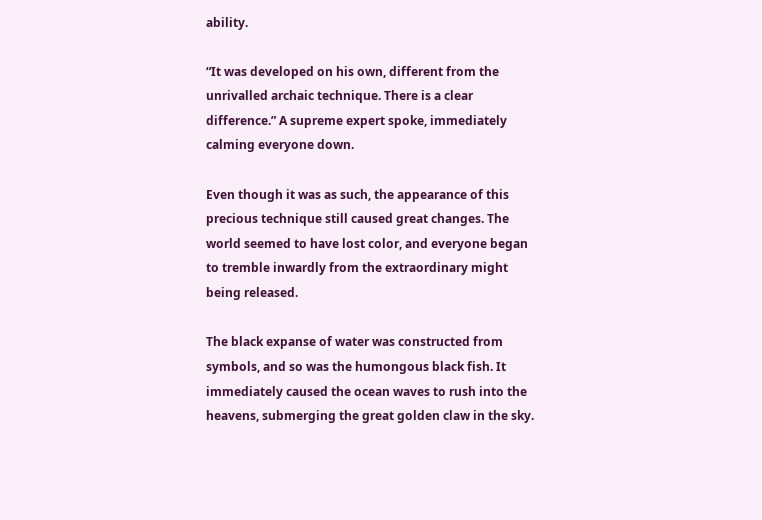ability.

“It was developed on his own, different from the unrivalled archaic technique. There is a clear difference.” A supreme expert spoke, immediately calming everyone down.

Even though it was as such, the appearance of this precious technique still caused great changes. The world seemed to have lost color, and everyone began to tremble inwardly from the extraordinary might being released.

The black expanse of water was constructed from symbols, and so was the humongous black fish. It immediately caused the ocean waves to rush into the heavens, submerging the great golden claw in the sky.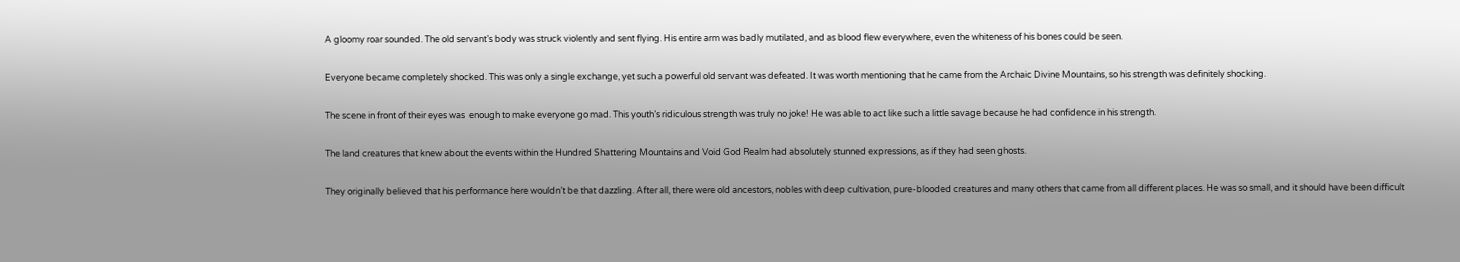A gloomy roar sounded. The old servant’s body was struck violently and sent flying. His entire arm was badly mutilated, and as blood flew everywhere, even the whiteness of his bones could be seen.

Everyone became completely shocked. This was only a single exchange, yet such a powerful old servant was defeated. It was worth mentioning that he came from the Archaic Divine Mountains, so his strength was definitely shocking.

The scene in front of their eyes was  enough to make everyone go mad. This youth’s ridiculous strength was truly no joke! He was able to act like such a little savage because he had confidence in his strength.

The land creatures that knew about the events within the Hundred Shattering Mountains and Void God Realm had absolutely stunned expressions, as if they had seen ghosts.

They originally believed that his performance here wouldn’t be that dazzling. After all, there were old ancestors, nobles with deep cultivation, pure-blooded creatures and many others that came from all different places. He was so small, and it should have been difficult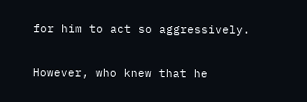for him to act so aggressively.

However, who knew that he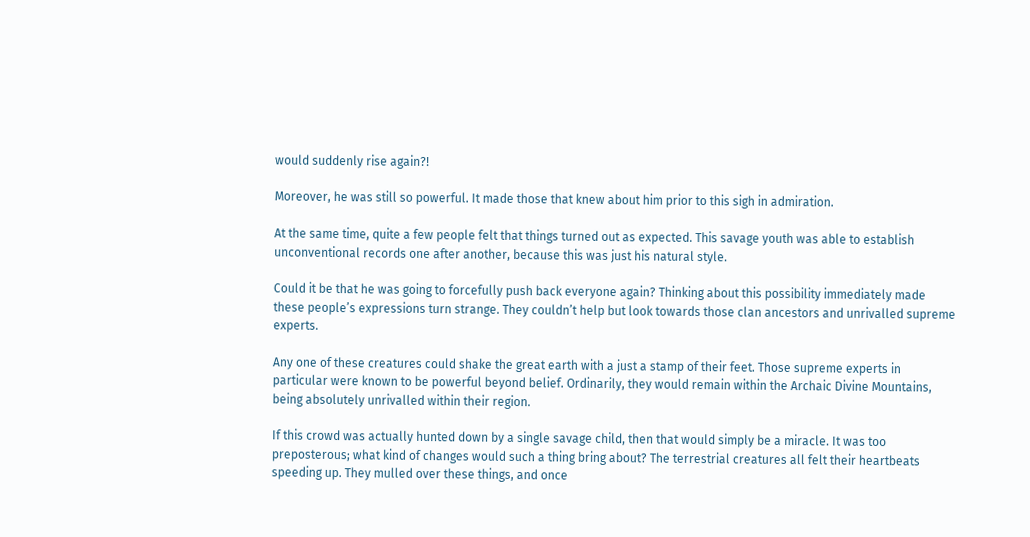would suddenly rise again?!

Moreover, he was still so powerful. It made those that knew about him prior to this sigh in admiration.

At the same time, quite a few people felt that things turned out as expected. This savage youth was able to establish unconventional records one after another, because this was just his natural style.

Could it be that he was going to forcefully push back everyone again? Thinking about this possibility immediately made these people’s expressions turn strange. They couldn’t help but look towards those clan ancestors and unrivalled supreme experts.

Any one of these creatures could shake the great earth with a just a stamp of their feet. Those supreme experts in particular were known to be powerful beyond belief. Ordinarily, they would remain within the Archaic Divine Mountains, being absolutely unrivalled within their region.

If this crowd was actually hunted down by a single savage child, then that would simply be a miracle. It was too preposterous; what kind of changes would such a thing bring about? The terrestrial creatures all felt their heartbeats speeding up. They mulled over these things, and once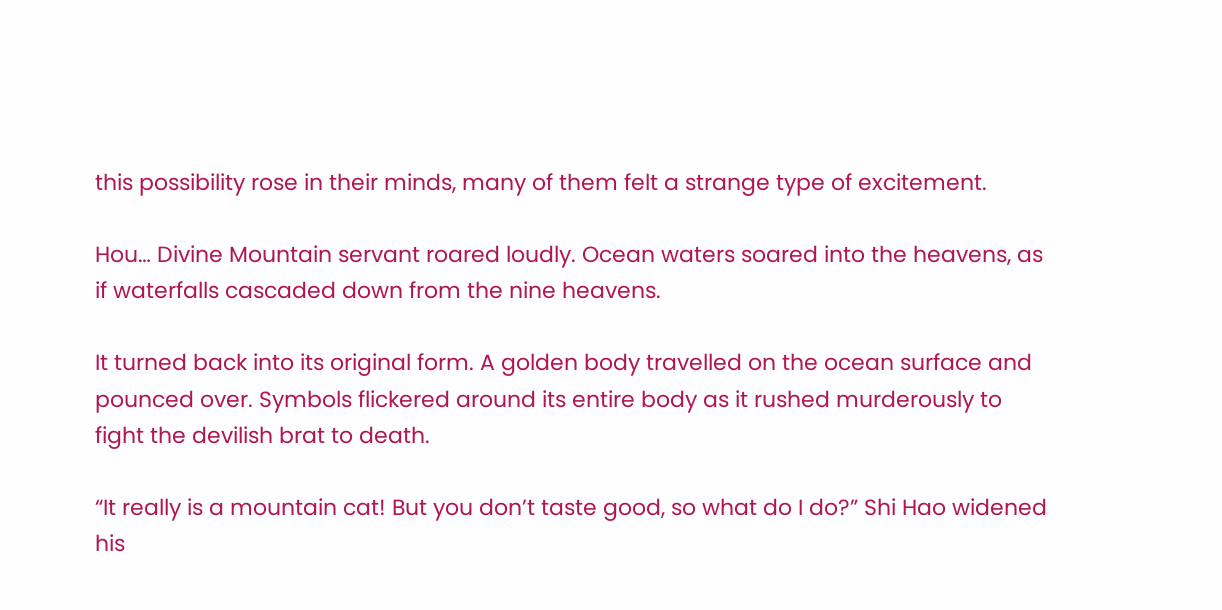this possibility rose in their minds, many of them felt a strange type of excitement.

Hou… Divine Mountain servant roared loudly. Ocean waters soared into the heavens, as if waterfalls cascaded down from the nine heavens.

It turned back into its original form. A golden body travelled on the ocean surface and pounced over. Symbols flickered around its entire body as it rushed murderously to fight the devilish brat to death.

“It really is a mountain cat! But you don’t taste good, so what do I do?” Shi Hao widened his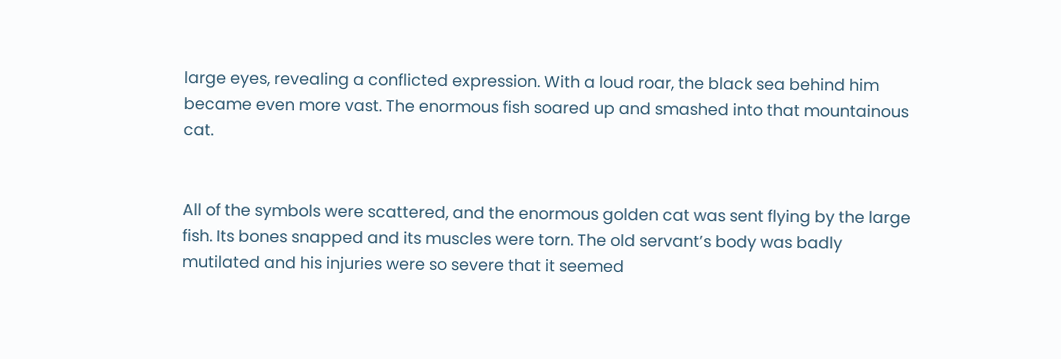large eyes, revealing a conflicted expression. With a loud roar, the black sea behind him became even more vast. The enormous fish soared up and smashed into that mountainous cat.


All of the symbols were scattered, and the enormous golden cat was sent flying by the large fish. Its bones snapped and its muscles were torn. The old servant’s body was badly mutilated and his injuries were so severe that it seemed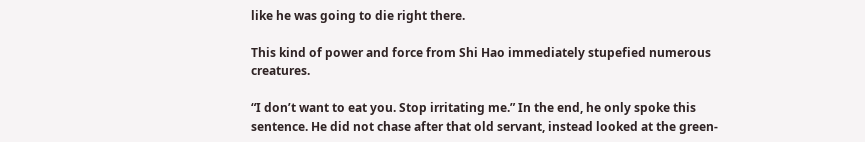like he was going to die right there.

This kind of power and force from Shi Hao immediately stupefied numerous creatures.

“I don’t want to eat you. Stop irritating me.” In the end, he only spoke this sentence. He did not chase after that old servant, instead looked at the green-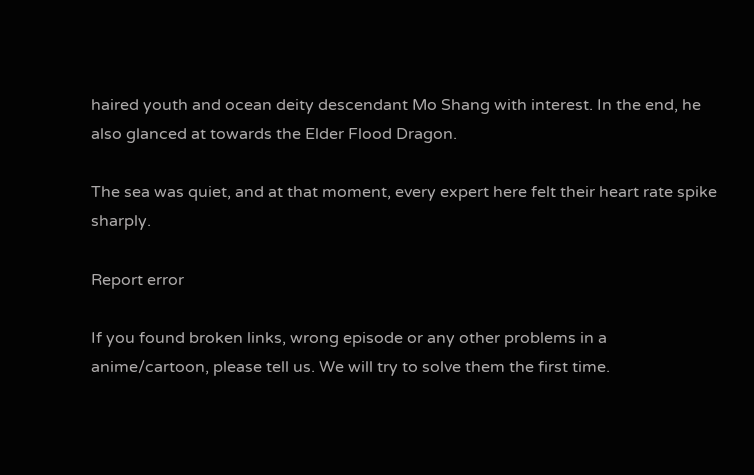haired youth and ocean deity descendant Mo Shang with interest. In the end, he also glanced at towards the Elder Flood Dragon.

The sea was quiet, and at that moment, every expert here felt their heart rate spike sharply.

Report error

If you found broken links, wrong episode or any other problems in a anime/cartoon, please tell us. We will try to solve them the first time.